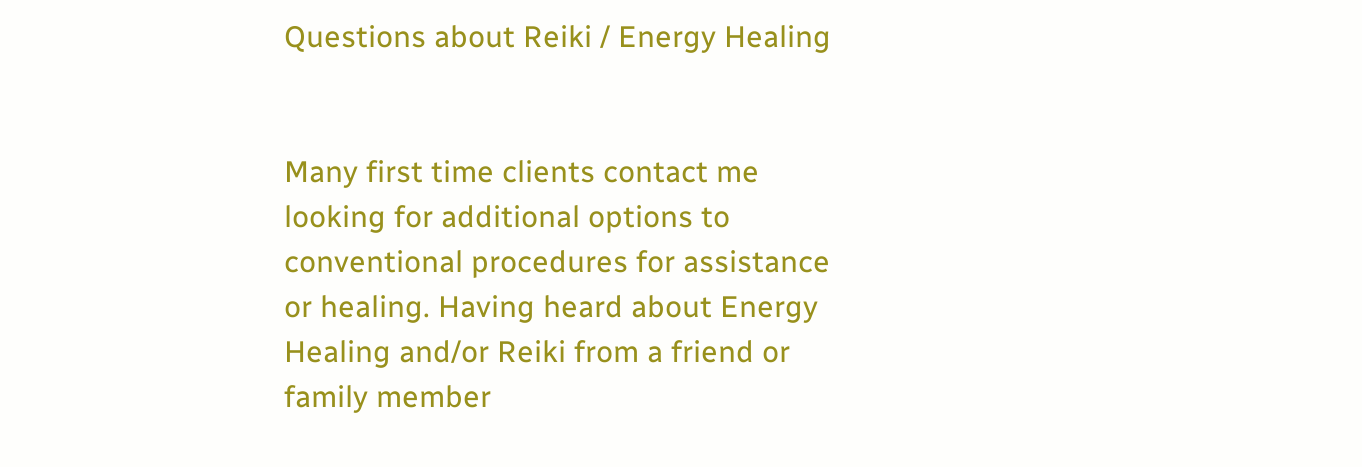Questions about Reiki / Energy Healing


Many first time clients contact me looking for additional options to conventional procedures for assistance or healing. Having heard about Energy Healing and/or Reiki from a friend or family member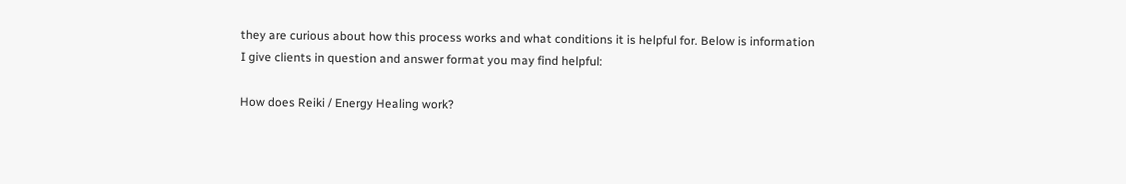they are curious about how this process works and what conditions it is helpful for. Below is information I give clients in question and answer format you may find helpful:

How does Reiki / Energy Healing work?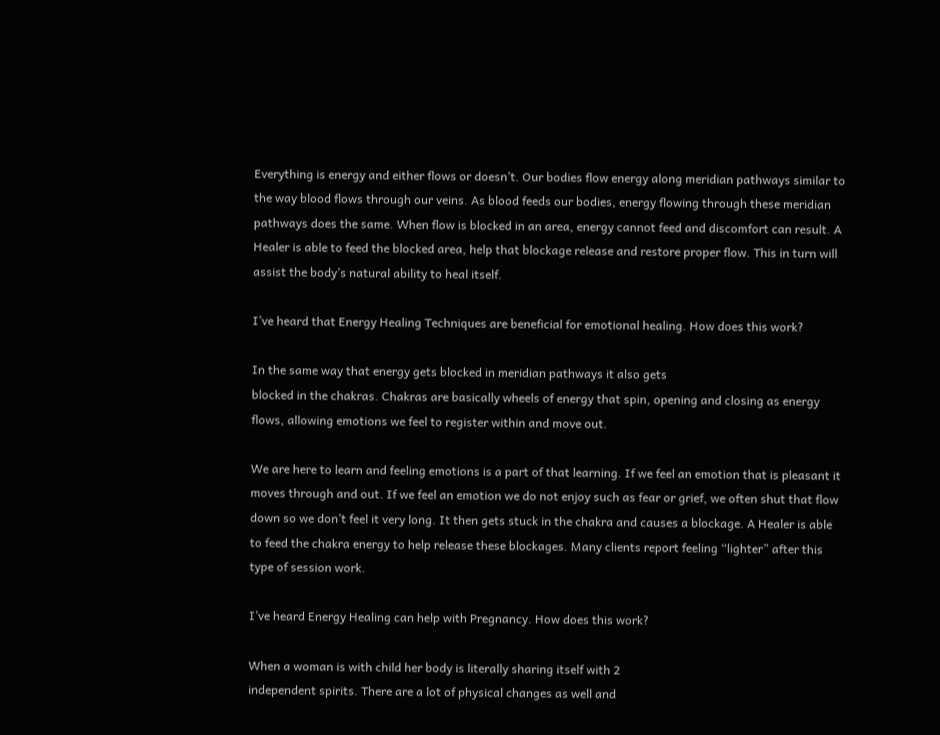Everything is energy and either flows or doesn’t. Our bodies flow energy along meridian pathways similar to the way blood flows through our veins. As blood feeds our bodies, energy flowing through these meridian pathways does the same. When flow is blocked in an area, energy cannot feed and discomfort can result. A Healer is able to feed the blocked area, help that blockage release and restore proper flow. This in turn will assist the body’s natural ability to heal itself.

I’ve heard that Energy Healing Techniques are beneficial for emotional healing. How does this work?

In the same way that energy gets blocked in meridian pathways it also gets
blocked in the chakras. Chakras are basically wheels of energy that spin, opening and closing as energy flows, allowing emotions we feel to register within and move out.

We are here to learn and feeling emotions is a part of that learning. If we feel an emotion that is pleasant it moves through and out. If we feel an emotion we do not enjoy such as fear or grief, we often shut that flow down so we don’t feel it very long. It then gets stuck in the chakra and causes a blockage. A Healer is able to feed the chakra energy to help release these blockages. Many clients report feeling “lighter” after this type of session work.

I’ve heard Energy Healing can help with Pregnancy. How does this work?

When a woman is with child her body is literally sharing itself with 2
independent spirits. There are a lot of physical changes as well and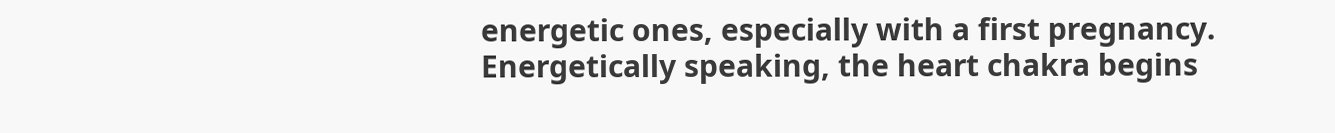energetic ones, especially with a first pregnancy. Energetically speaking, the heart chakra begins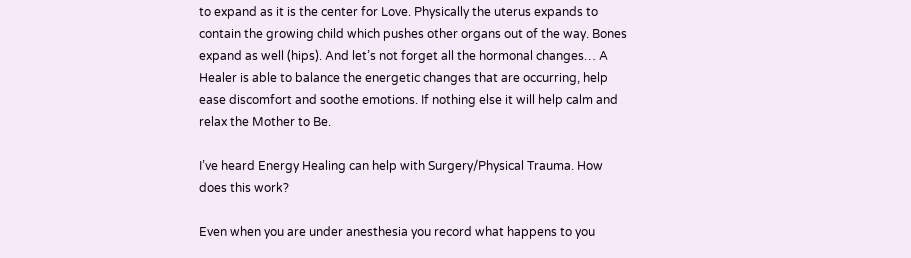to expand as it is the center for Love. Physically the uterus expands to contain the growing child which pushes other organs out of the way. Bones expand as well (hips). And let’s not forget all the hormonal changes… A Healer is able to balance the energetic changes that are occurring, help ease discomfort and soothe emotions. If nothing else it will help calm and relax the Mother to Be.

I’ve heard Energy Healing can help with Surgery/Physical Trauma. How does this work?

Even when you are under anesthesia you record what happens to you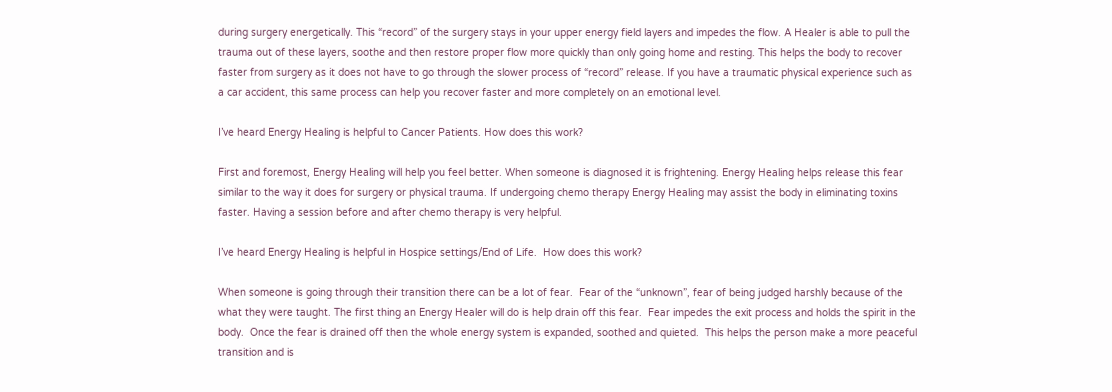during surgery energetically. This “record” of the surgery stays in your upper energy field layers and impedes the flow. A Healer is able to pull the trauma out of these layers, soothe and then restore proper flow more quickly than only going home and resting. This helps the body to recover faster from surgery as it does not have to go through the slower process of “record” release. If you have a traumatic physical experience such as a car accident, this same process can help you recover faster and more completely on an emotional level.

I’ve heard Energy Healing is helpful to Cancer Patients. How does this work?

First and foremost, Energy Healing will help you feel better. When someone is diagnosed it is frightening. Energy Healing helps release this fear similar to the way it does for surgery or physical trauma. If undergoing chemo therapy Energy Healing may assist the body in eliminating toxins faster. Having a session before and after chemo therapy is very helpful.

I’ve heard Energy Healing is helpful in Hospice settings/End of Life.  How does this work?

When someone is going through their transition there can be a lot of fear.  Fear of the “unknown”, fear of being judged harshly because of the what they were taught. The first thing an Energy Healer will do is help drain off this fear.  Fear impedes the exit process and holds the spirit in the body.  Once the fear is drained off then the whole energy system is expanded, soothed and quieted.  This helps the person make a more peaceful transition and is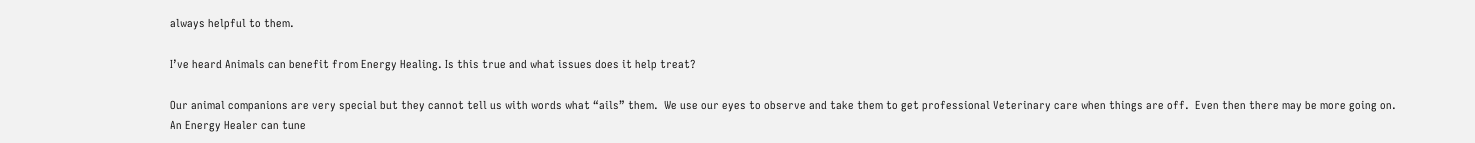always helpful to them.

I’ve heard Animals can benefit from Energy Healing. Is this true and what issues does it help treat?

Our animal companions are very special but they cannot tell us with words what “ails” them.  We use our eyes to observe and take them to get professional Veterinary care when things are off.  Even then there may be more going on.  An Energy Healer can tune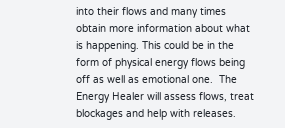into their flows and many times obtain more information about what is happening. This could be in the form of physical energy flows being off as well as emotional one.  The Energy Healer will assess flows, treat blockages and help with releases.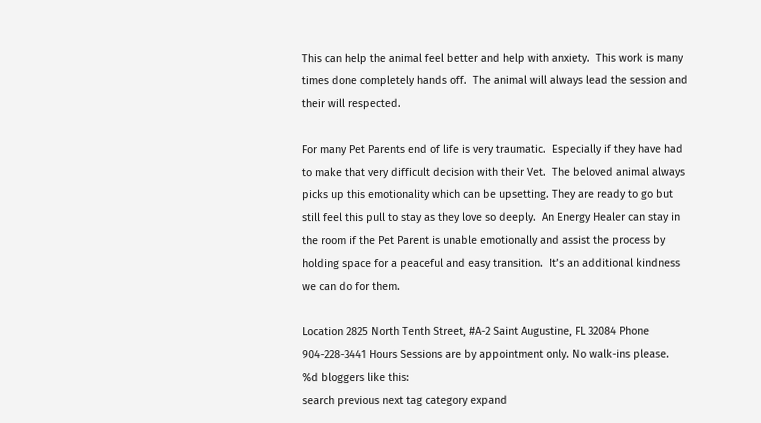This can help the animal feel better and help with anxiety.  This work is many times done completely hands off.  The animal will always lead the session and their will respected.

For many Pet Parents end of life is very traumatic.  Especially if they have had to make that very difficult decision with their Vet.  The beloved animal always picks up this emotionality which can be upsetting. They are ready to go but still feel this pull to stay as they love so deeply.  An Energy Healer can stay in the room if the Pet Parent is unable emotionally and assist the process by holding space for a peaceful and easy transition.  It’s an additional kindness we can do for them.

Location 2825 North Tenth Street, #A-2 Saint Augustine, FL 32084 Phone 904-228-3441 Hours Sessions are by appointment only. No walk-ins please.
%d bloggers like this:
search previous next tag category expand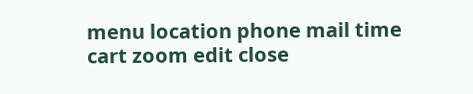menu location phone mail time cart zoom edit close